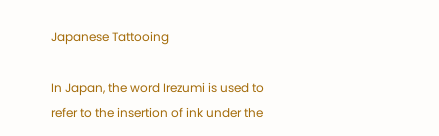Japanese Tattooing

In Japan, the word Irezumi is used to refer to the insertion of ink under the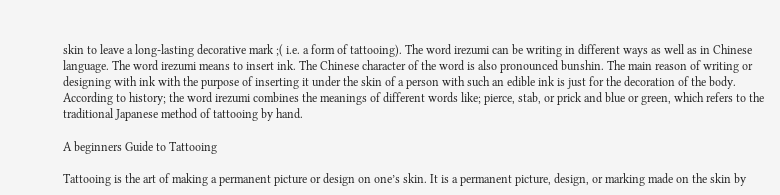skin to leave a long-lasting decorative mark ;( i.e. a form of tattooing). The word irezumi can be writing in different ways as well as in Chinese language. The word irezumi means to insert ink. The Chinese character of the word is also pronounced bunshin. The main reason of writing or designing with ink with the purpose of inserting it under the skin of a person with such an edible ink is just for the decoration of the body. According to history; the word irezumi combines the meanings of different words like; pierce, stab, or prick and blue or green, which refers to the traditional Japanese method of tattooing by hand.

A beginners Guide to Tattooing

Tattooing is the art of making a permanent picture or design on one’s skin. It is a permanent picture, design, or marking made on the skin by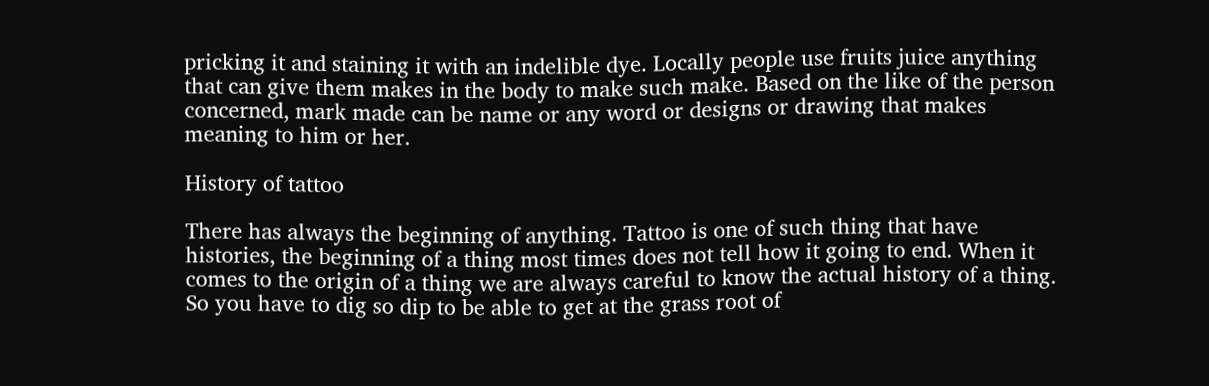pricking it and staining it with an indelible dye. Locally people use fruits juice anything that can give them makes in the body to make such make. Based on the like of the person concerned, mark made can be name or any word or designs or drawing that makes meaning to him or her.

History of tattoo

There has always the beginning of anything. Tattoo is one of such thing that have histories, the beginning of a thing most times does not tell how it going to end. When it comes to the origin of a thing we are always careful to know the actual history of a thing. So you have to dig so dip to be able to get at the grass root of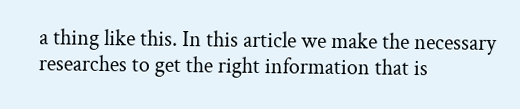a thing like this. In this article we make the necessary researches to get the right information that is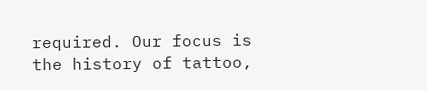required. Our focus is the history of tattoo,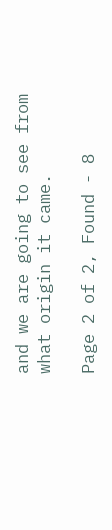and we are going to see from what origin it came.

Page 2 of 2, Found - 8